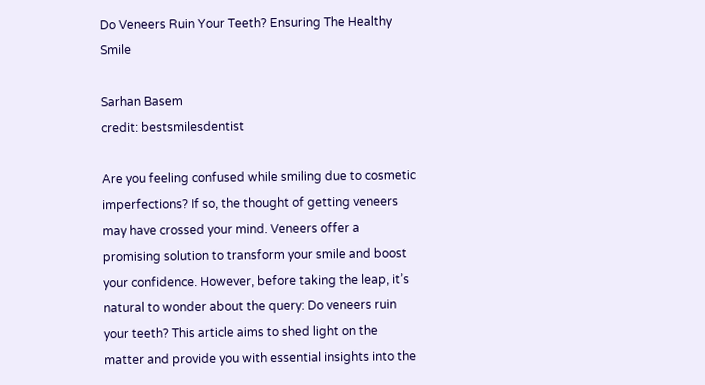Do Veneers Ruin Your Teeth? Ensuring The Healthy Smile

Sarhan Basem
credit: bestsmilesdentist

Are you feeling confused while smiling due to cosmetic imperfections? If so, the thought of getting veneers may have crossed your mind. Veneers offer a promising solution to transform your smile and boost your confidence. However, before taking the leap, it’s natural to wonder about the query: Do veneers ruin your teeth? This article aims to shed light on the matter and provide you with essential insights into the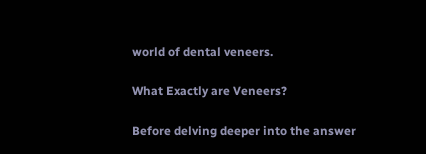world of dental veneers.

What Exactly are Veneers?

Before delving deeper into the answer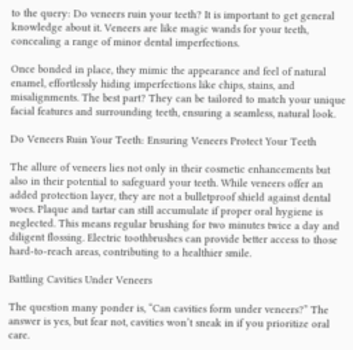to the query: Do veneers ruin your teeth? It is important to get general knowledge about it. Veneers are like magic wands for your teeth, concealing a range of minor dental imperfections.

Once bonded in place, they mimic the appearance and feel of natural enamel, effortlessly hiding imperfections like chips, stains, and misalignments. The best part? They can be tailored to match your unique facial features and surrounding teeth, ensuring a seamless, natural look.

Do Veneers Ruin Your Teeth: Ensuring Veneers Protect Your Teeth

The allure of veneers lies not only in their cosmetic enhancements but also in their potential to safeguard your teeth. While veneers offer an added protection layer, they are not a bulletproof shield against dental woes. Plaque and tartar can still accumulate if proper oral hygiene is neglected. This means regular brushing for two minutes twice a day and diligent flossing. Electric toothbrushes can provide better access to those hard-to-reach areas, contributing to a healthier smile.

Battling Cavities Under Veneers

The question many ponder is, “Can cavities form under veneers?” The answer is yes, but fear not, cavities won’t sneak in if you prioritize oral care.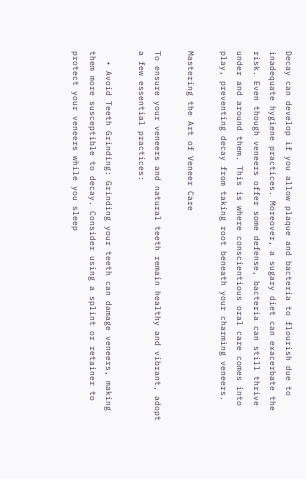Decay can develop if you allow plaque and bacteria to flourish due to inadequate hygiene practices. Moreover, a sugary diet can exacerbate the risk. Even though veneers offer some defense, bacteria can still thrive under and around them. This is where conscientious oral care comes into play, preventing decay from taking root beneath your charming veneers.

Mastering the Art of Veneer Care

To ensure your veneers and natural teeth remain healthy and vibrant, adopt a few essential practices:

  • Avoid Teeth Grinding: Grinding your teeth can damage veneers, making them more susceptible to decay. Consider using a splint or retainer to protect your veneers while you sleep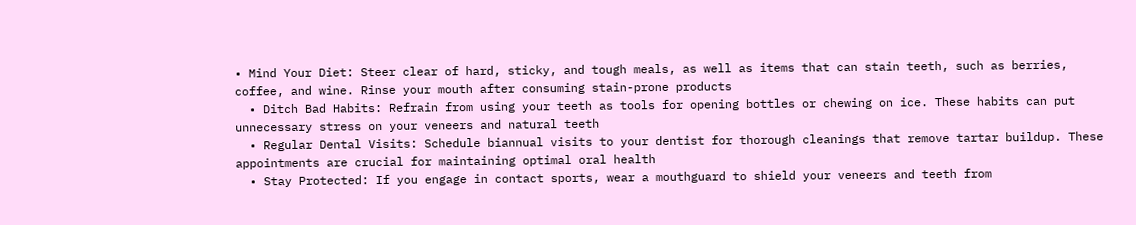• Mind Your Diet: Steer clear of hard, sticky, and tough meals, as well as items that can stain teeth, such as berries, coffee, and wine. Rinse your mouth after consuming stain-prone products
  • Ditch Bad Habits: Refrain from using your teeth as tools for opening bottles or chewing on ice. These habits can put unnecessary stress on your veneers and natural teeth
  • Regular Dental Visits: Schedule biannual visits to your dentist for thorough cleanings that remove tartar buildup. These appointments are crucial for maintaining optimal oral health
  • Stay Protected: If you engage in contact sports, wear a mouthguard to shield your veneers and teeth from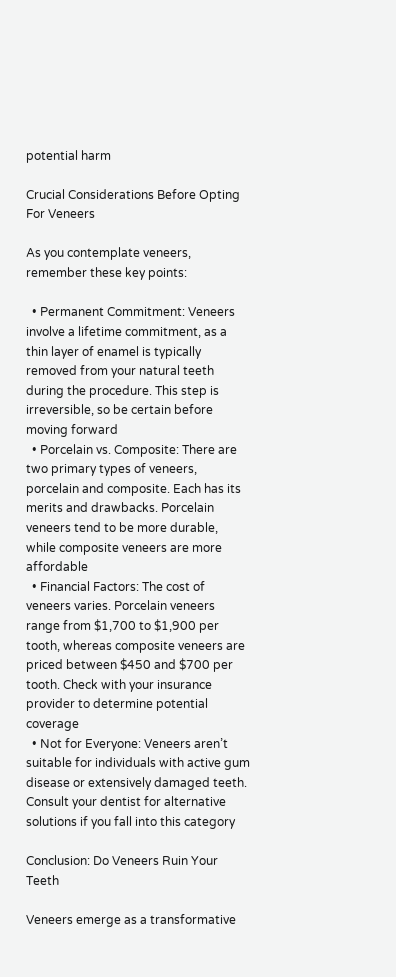potential harm

Crucial Considerations Before Opting For Veneers

As you contemplate veneers, remember these key points:

  • Permanent Commitment: Veneers involve a lifetime commitment, as a thin layer of enamel is typically removed from your natural teeth during the procedure. This step is irreversible, so be certain before moving forward
  • Porcelain vs. Composite: There are two primary types of veneers, porcelain and composite. Each has its merits and drawbacks. Porcelain veneers tend to be more durable, while composite veneers are more affordable
  • Financial Factors: The cost of veneers varies. Porcelain veneers range from $1,700 to $1,900 per tooth, whereas composite veneers are priced between $450 and $700 per tooth. Check with your insurance provider to determine potential coverage
  • Not for Everyone: Veneers aren’t suitable for individuals with active gum disease or extensively damaged teeth. Consult your dentist for alternative solutions if you fall into this category

Conclusion: Do Veneers Ruin Your Teeth

Veneers emerge as a transformative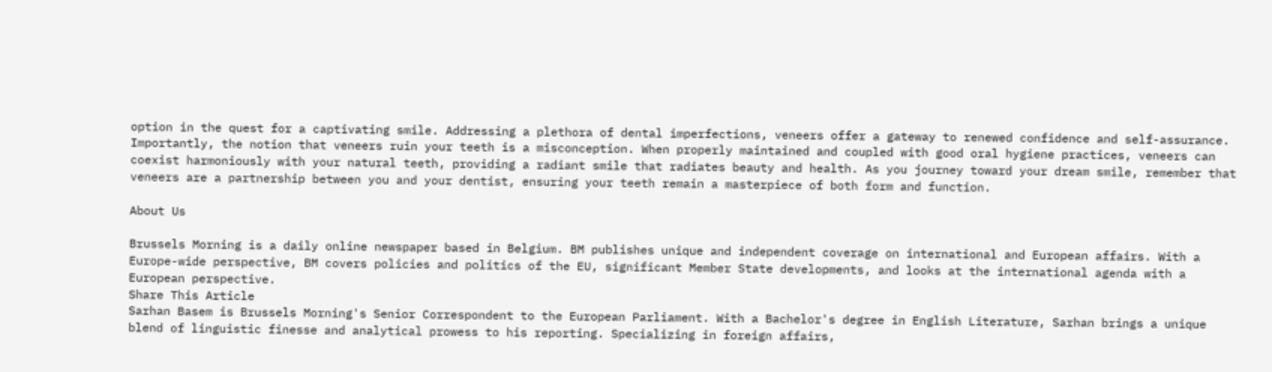option in the quest for a captivating smile. Addressing a plethora of dental imperfections, veneers offer a gateway to renewed confidence and self-assurance. Importantly, the notion that veneers ruin your teeth is a misconception. When properly maintained and coupled with good oral hygiene practices, veneers can coexist harmoniously with your natural teeth, providing a radiant smile that radiates beauty and health. As you journey toward your dream smile, remember that veneers are a partnership between you and your dentist, ensuring your teeth remain a masterpiece of both form and function.

About Us

Brussels Morning is a daily online newspaper based in Belgium. BM publishes unique and independent coverage on international and European affairs. With a Europe-wide perspective, BM covers policies and politics of the EU, significant Member State developments, and looks at the international agenda with a European perspective.
Share This Article
Sarhan Basem is Brussels Morning's Senior Correspondent to the European Parliament. With a Bachelor's degree in English Literature, Sarhan brings a unique blend of linguistic finesse and analytical prowess to his reporting. Specializing in foreign affairs,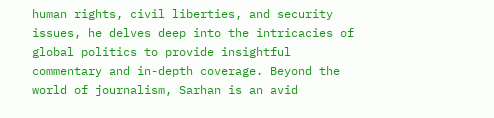human rights, civil liberties, and security issues, he delves deep into the intricacies of global politics to provide insightful commentary and in-depth coverage. Beyond the world of journalism, Sarhan is an avid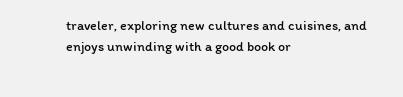traveler, exploring new cultures and cuisines, and enjoys unwinding with a good book or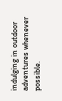indulging in outdoor adventures whenever possible.